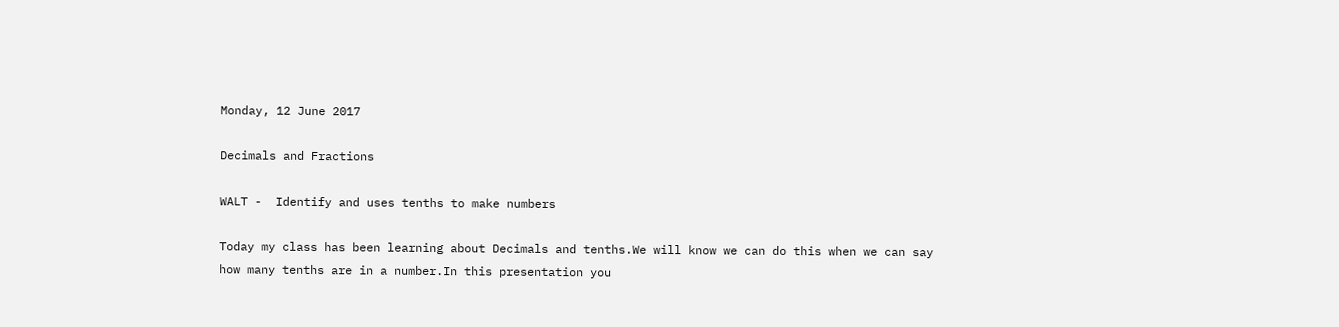Monday, 12 June 2017

Decimals and Fractions

WALT -  Identify and uses tenths to make numbers

Today my class has been learning about Decimals and tenths.We will know we can do this when we can say how many tenths are in a number.In this presentation you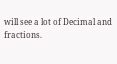will see a lot of Decimal and fractions.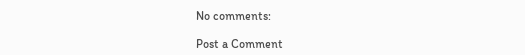No comments:

Post a Comment